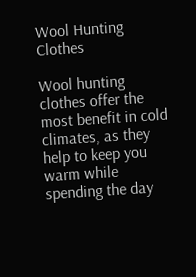Wool Hunting Clothes

Wool hunting clothes offer the most benefit in cold climates, as they help to keep you warm while spending the day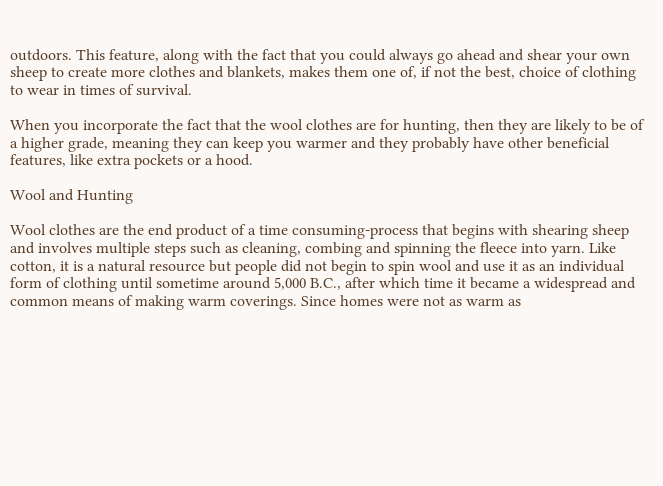outdoors. This feature, along with the fact that you could always go ahead and shear your own sheep to create more clothes and blankets, makes them one of, if not the best, choice of clothing to wear in times of survival.

When you incorporate the fact that the wool clothes are for hunting, then they are likely to be of a higher grade, meaning they can keep you warmer and they probably have other beneficial features, like extra pockets or a hood.

Wool and Hunting

Wool clothes are the end product of a time consuming-process that begins with shearing sheep and involves multiple steps such as cleaning, combing and spinning the fleece into yarn. Like cotton, it is a natural resource but people did not begin to spin wool and use it as an individual form of clothing until sometime around 5,000 B.C., after which time it became a widespread and common means of making warm coverings. Since homes were not as warm as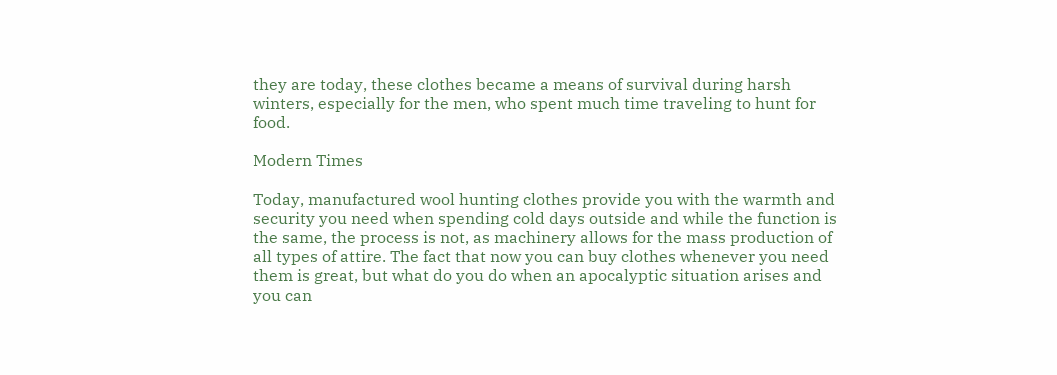they are today, these clothes became a means of survival during harsh winters, especially for the men, who spent much time traveling to hunt for food.

Modern Times

Today, manufactured wool hunting clothes provide you with the warmth and security you need when spending cold days outside and while the function is the same, the process is not, as machinery allows for the mass production of all types of attire. The fact that now you can buy clothes whenever you need them is great, but what do you do when an apocalyptic situation arises and you can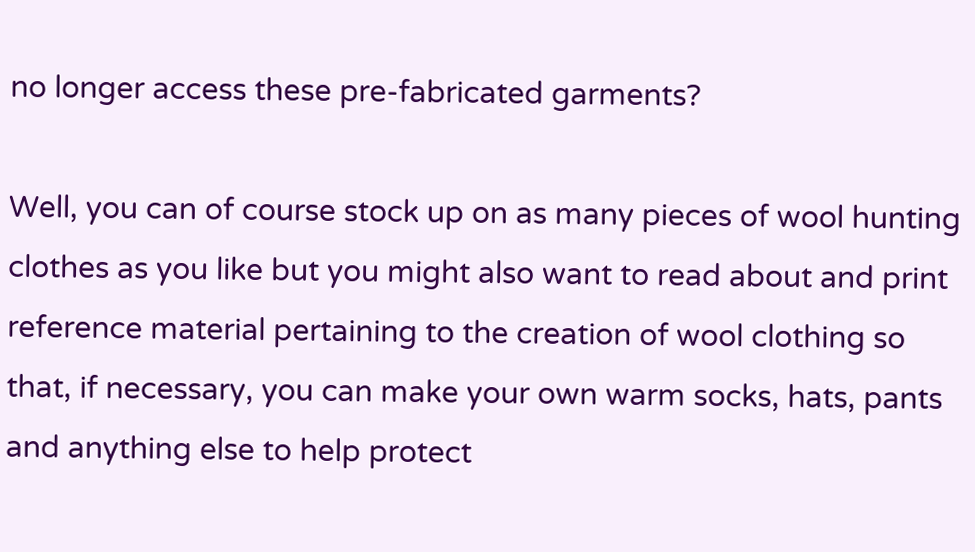no longer access these pre-fabricated garments?

Well, you can of course stock up on as many pieces of wool hunting clothes as you like but you might also want to read about and print reference material pertaining to the creation of wool clothing so that, if necessary, you can make your own warm socks, hats, pants and anything else to help protect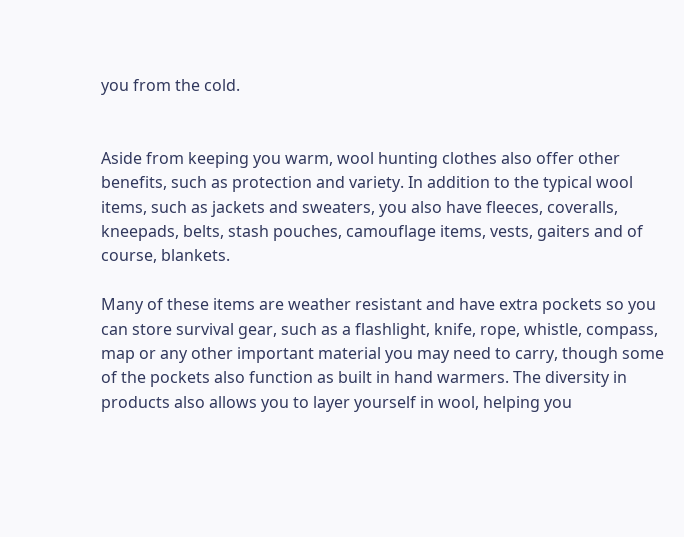you from the cold.


Aside from keeping you warm, wool hunting clothes also offer other benefits, such as protection and variety. In addition to the typical wool items, such as jackets and sweaters, you also have fleeces, coveralls, kneepads, belts, stash pouches, camouflage items, vests, gaiters and of course, blankets.

Many of these items are weather resistant and have extra pockets so you can store survival gear, such as a flashlight, knife, rope, whistle, compass, map or any other important material you may need to carry, though some of the pockets also function as built in hand warmers. The diversity in products also allows you to layer yourself in wool, helping you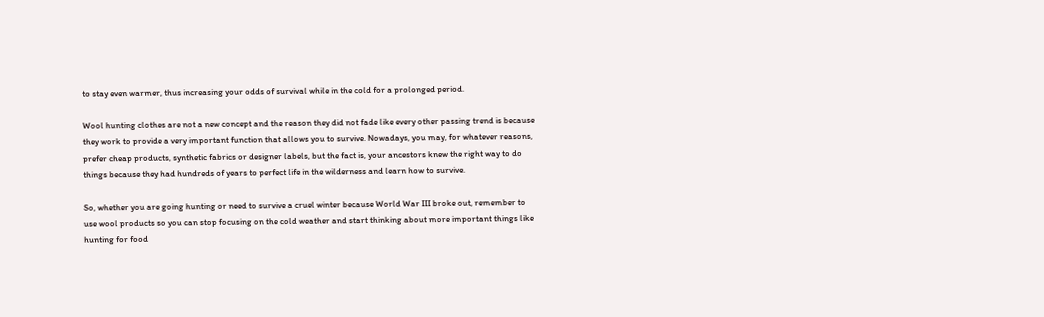to stay even warmer, thus increasing your odds of survival while in the cold for a prolonged period.

Wool hunting clothes are not a new concept and the reason they did not fade like every other passing trend is because they work to provide a very important function that allows you to survive. Nowadays, you may, for whatever reasons, prefer cheap products, synthetic fabrics or designer labels, but the fact is, your ancestors knew the right way to do things because they had hundreds of years to perfect life in the wilderness and learn how to survive.

So, whether you are going hunting or need to survive a cruel winter because World War III broke out, remember to use wool products so you can stop focusing on the cold weather and start thinking about more important things like hunting for food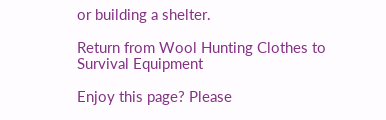or building a shelter.

Return from Wool Hunting Clothes to Survival Equipment

Enjoy this page? Please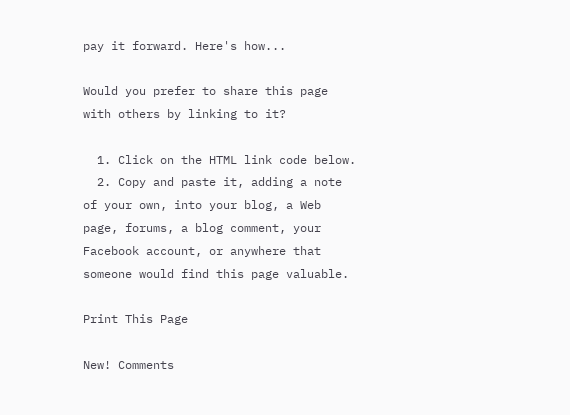pay it forward. Here's how...

Would you prefer to share this page with others by linking to it?

  1. Click on the HTML link code below.
  2. Copy and paste it, adding a note of your own, into your blog, a Web page, forums, a blog comment, your Facebook account, or anywhere that someone would find this page valuable.

Print This Page

New! Comments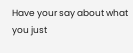Have your say about what you just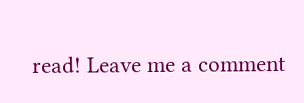read! Leave me a comment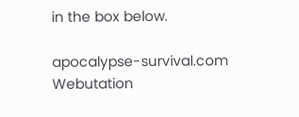in the box below.

apocalypse-survival.com Webutation